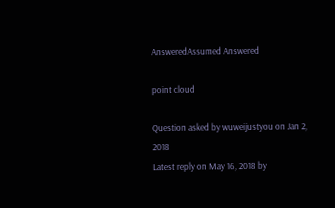AnsweredAssumed Answered

point cloud

Question asked by wuweijustyou on Jan 2, 2018
Latest reply on May 16, 2018 by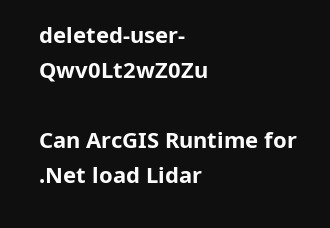deleted-user-Qwv0Lt2wZ0Zu

Can ArcGIS Runtime for .Net load Lidar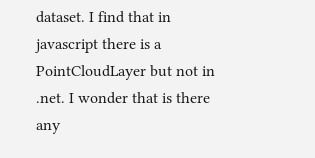dataset. I find that in javascript there is a PointCloudLayer but not in .net. I wonder that is there any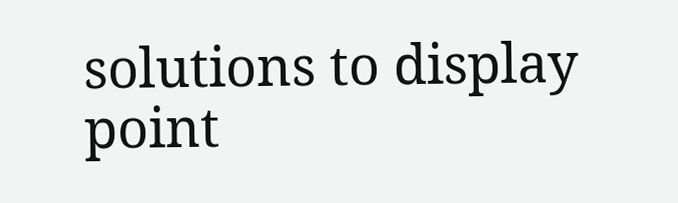solutions to display point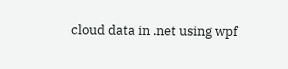cloud data in .net using wpf